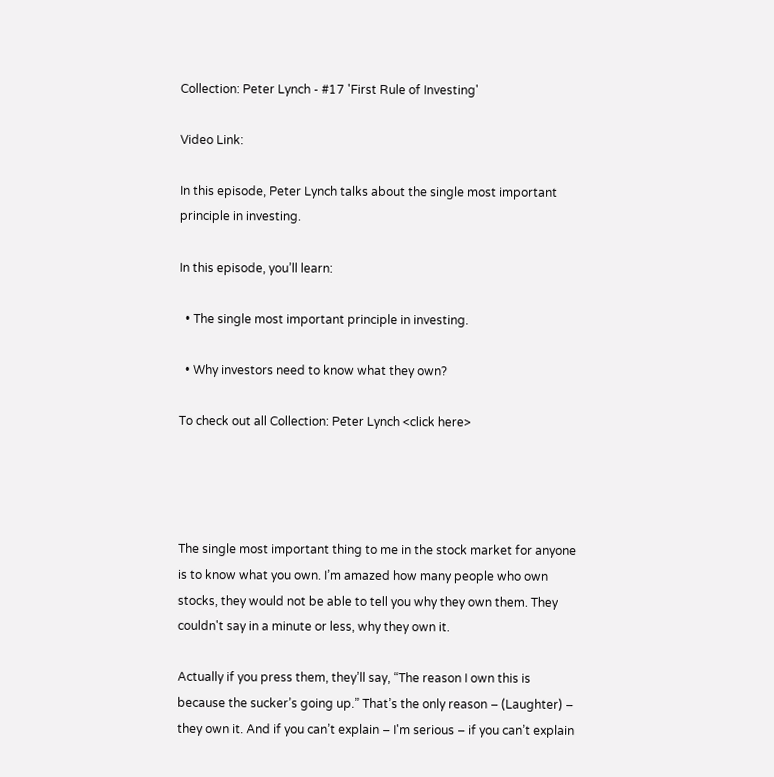Collection: Peter Lynch - #17 'First Rule of Investing'

Video Link:

In this episode, Peter Lynch talks about the single most important principle in investing.

In this episode, you’ll learn:

  • The single most important principle in investing.

  • Why investors need to know what they own?

To check out all Collection: Peter Lynch <click here>




The single most important thing to me in the stock market for anyone is to know what you own. I’m amazed how many people who own stocks, they would not be able to tell you why they own them. They couldn't say in a minute or less, why they own it.

Actually if you press them, they’ll say, “The reason I own this is because the sucker’s going up.” That’s the only reason – (Laughter) – they own it. And if you can’t explain – I'm serious – if you can’t explain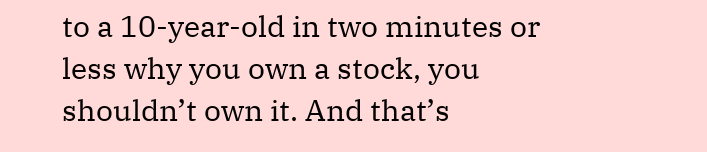to a 10-year-old in two minutes or less why you own a stock, you shouldn’t own it. And that’s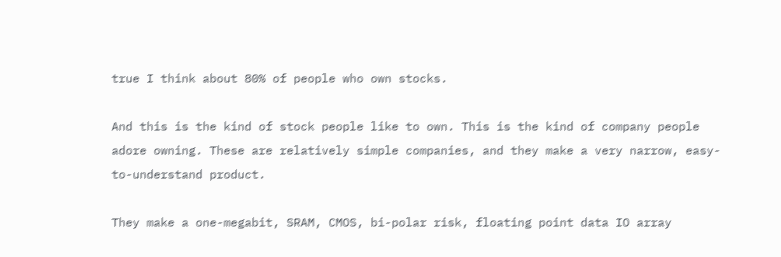true I think about 80% of people who own stocks.

And this is the kind of stock people like to own. This is the kind of company people adore owning. These are relatively simple companies, and they make a very narrow, easy-to-understand product.

They make a one-megabit, SRAM, CMOS, bi-polar risk, floating point data IO array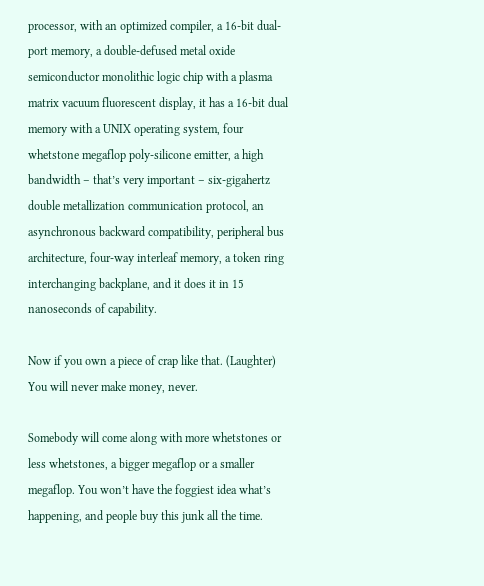processor, with an optimized compiler, a 16-bit dual-port memory, a double-defused metal oxide semiconductor monolithic logic chip with a plasma matrix vacuum fluorescent display, it has a 16-bit dual memory with a UNIX operating system, four whetstone megaflop poly-silicone emitter, a high bandwidth – that’s very important – six-gigahertz double metallization communication protocol, an asynchronous backward compatibility, peripheral bus architecture, four-way interleaf memory, a token ring interchanging backplane, and it does it in 15 nanoseconds of capability.

Now if you own a piece of crap like that. (Laughter) You will never make money, never.

Somebody will come along with more whetstones or less whetstones, a bigger megaflop or a smaller megaflop. You won’t have the foggiest idea what’s happening, and people buy this junk all the time.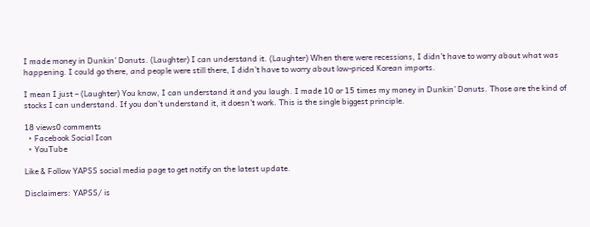I made money in Dunkin’ Donuts. (Laughter) I can understand it. (Laughter) When there were recessions, I didn’t have to worry about what was happening. I could go there, and people were still there, I didn’t have to worry about low-priced Korean imports.

I mean I just – (Laughter) You know, I can understand it and you laugh. I made 10 or 15 times my money in Dunkin’ Donuts. Those are the kind of stocks I can understand. If you don’t understand it, it doesn’t work. This is the single biggest principle.

18 views0 comments
  • Facebook Social Icon
  • YouTube

Like & Follow YAPSS social media page to get notify on the latest update.

Disclaimers: YAPSS/ is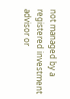not managed by a registered investment advisor or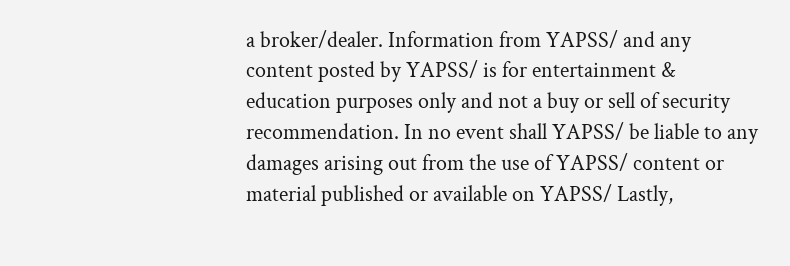a broker/dealer. Information from YAPSS/ and any content posted by YAPSS/ is for entertainment & education purposes only and not a buy or sell of security recommendation. In no event shall YAPSS/ be liable to any damages arising out from the use of YAPSS/ content or material published or available on YAPSS/ Lastly,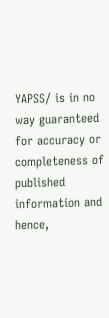YAPSS/ is in no way guaranteed for accuracy or completeness of published information and hence,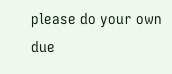please do your own due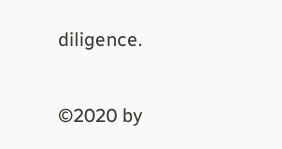diligence.

©2020 by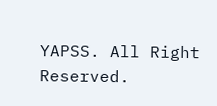YAPSS. All Right Reserved.